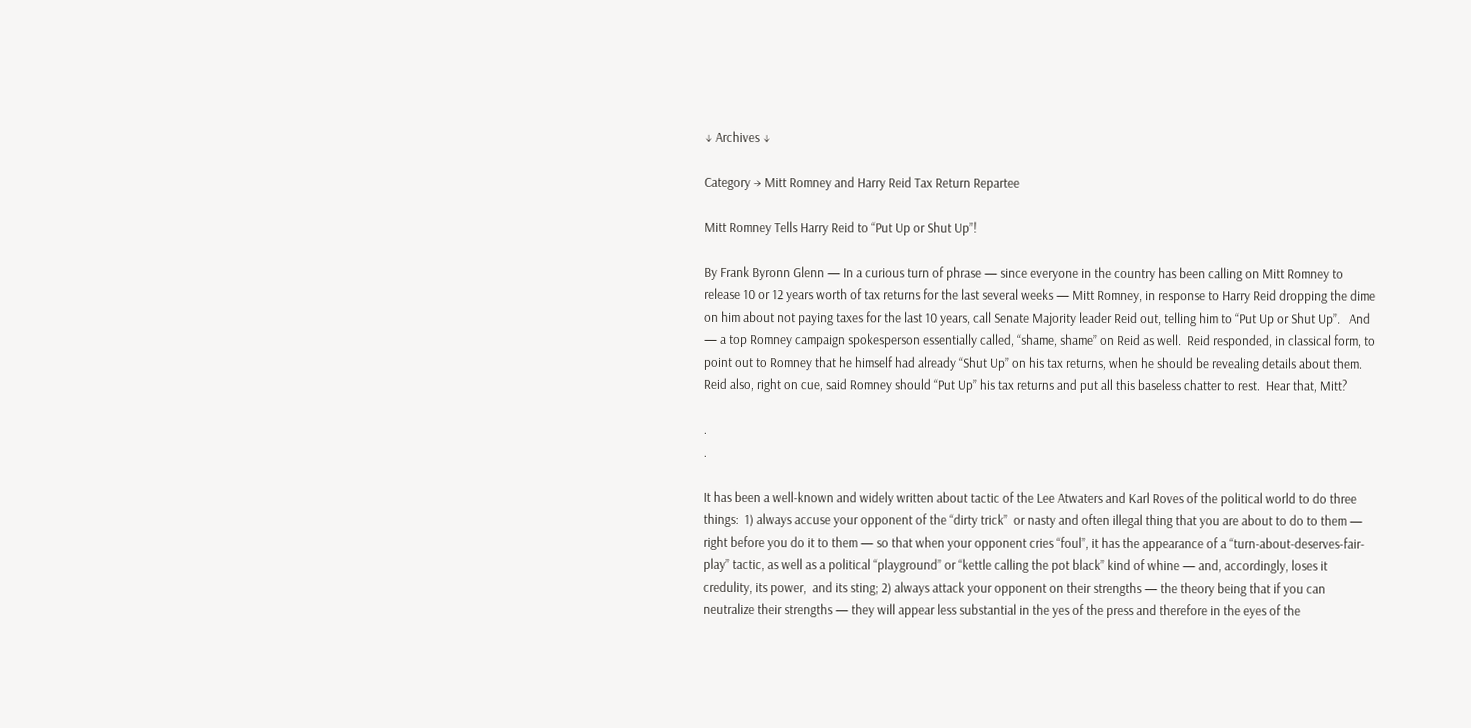↓ Archives ↓

Category → Mitt Romney and Harry Reid Tax Return Repartee

Mitt Romney Tells Harry Reid to “Put Up or Shut Up”!

By Frank Byronn Glenn — In a curious turn of phrase — since everyone in the country has been calling on Mitt Romney to release 10 or 12 years worth of tax returns for the last several weeks — Mitt Romney, in response to Harry Reid dropping the dime on him about not paying taxes for the last 10 years, call Senate Majority leader Reid out, telling him to “Put Up or Shut Up”.   And — a top Romney campaign spokesperson essentially called, “shame, shame” on Reid as well.  Reid responded, in classical form, to point out to Romney that he himself had already “Shut Up” on his tax returns, when he should be revealing details about them.  Reid also, right on cue, said Romney should “Put Up” his tax returns and put all this baseless chatter to rest.  Hear that, Mitt?

.                                                                                                                                                                                                                                                                      .

It has been a well-known and widely written about tactic of the Lee Atwaters and Karl Roves of the political world to do three things:  1) always accuse your opponent of the “dirty trick”  or nasty and often illegal thing that you are about to do to them — right before you do it to them — so that when your opponent cries “foul”, it has the appearance of a “turn-about-deserves-fair-play” tactic, as well as a political “playground” or “kettle calling the pot black” kind of whine — and, accordingly, loses it credulity, its power,  and its sting; 2) always attack your opponent on their strengths — the theory being that if you can neutralize their strengths — they will appear less substantial in the yes of the press and therefore in the eyes of the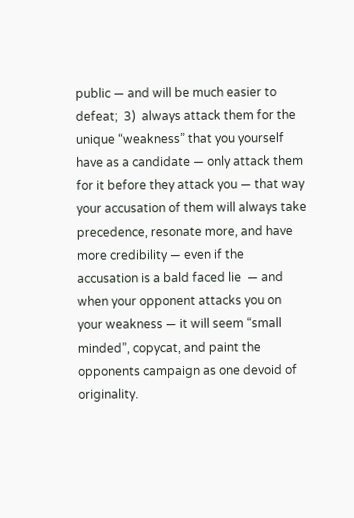public — and will be much easier to defeat;  3)  always attack them for the unique “weakness” that you yourself have as a candidate — only attack them for it before they attack you — that way your accusation of them will always take precedence, resonate more, and have more credibility — even if the accusation is a bald faced lie  — and when your opponent attacks you on your weakness — it will seem “small minded”, copycat, and paint the opponents campaign as one devoid of originality.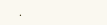.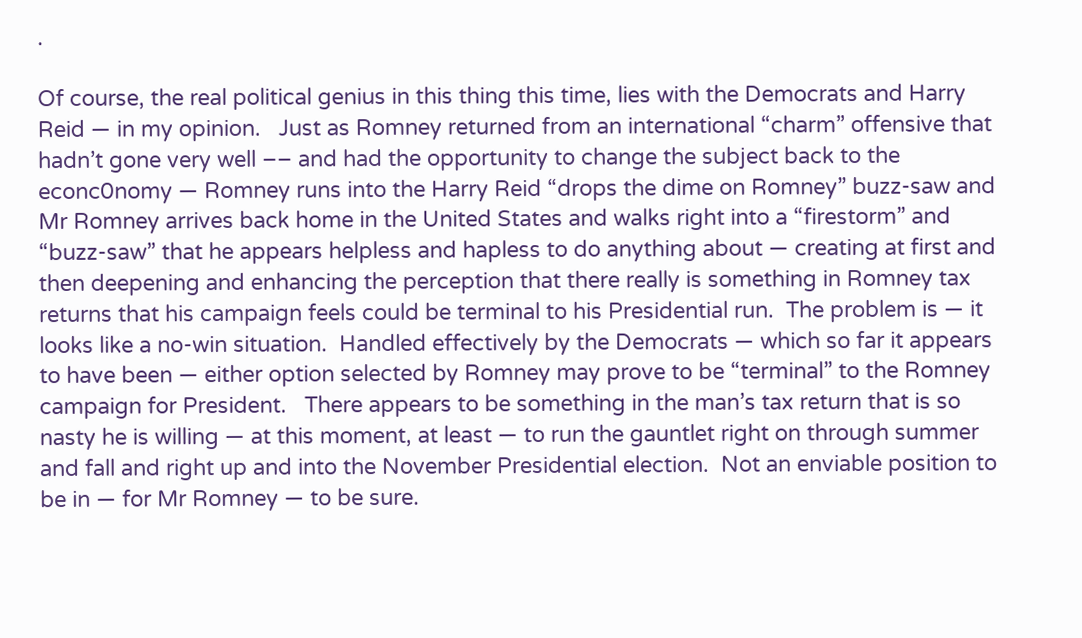.

Of course, the real political genius in this thing this time, lies with the Democrats and Harry Reid — in my opinion.   Just as Romney returned from an international “charm” offensive that hadn’t gone very well –– and had the opportunity to change the subject back to the econc0nomy — Romney runs into the Harry Reid “drops the dime on Romney” buzz-saw and Mr Romney arrives back home in the United States and walks right into a “firestorm” and “buzz-saw” that he appears helpless and hapless to do anything about — creating at first and then deepening and enhancing the perception that there really is something in Romney tax returns that his campaign feels could be terminal to his Presidential run.  The problem is — it looks like a no-win situation.  Handled effectively by the Democrats — which so far it appears to have been — either option selected by Romney may prove to be “terminal” to the Romney campaign for President.   There appears to be something in the man’s tax return that is so nasty he is willing — at this moment, at least — to run the gauntlet right on through summer and fall and right up and into the November Presidential election.  Not an enviable position to be in — for Mr Romney — to be sure.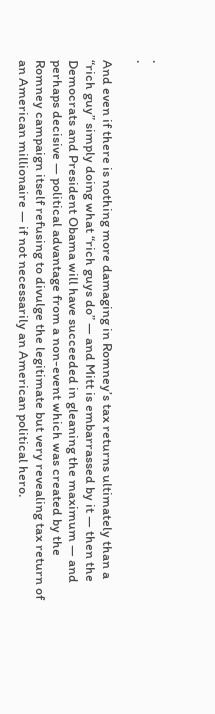.                                                                                                                                                                                                                                                                      .

And even if there is nothing more damaging in Romney’s tax returns ultimately than a “rich guy” simply doing what “rich guys do” — and Mitt is embarrassed by it — then the Democrats and President Obama will have succeeded in gleaning the maximum — and perhaps decisive — political advantage from a non-event which was created by the Romney campaign itself refusing to divulge the legitimate but very revealing tax return of an American millionaire — if not necessarily an American political hero.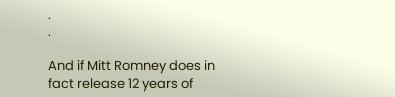.                                                                                                                                                                                                                                                                      .

And if Mitt Romney does in fact release 12 years of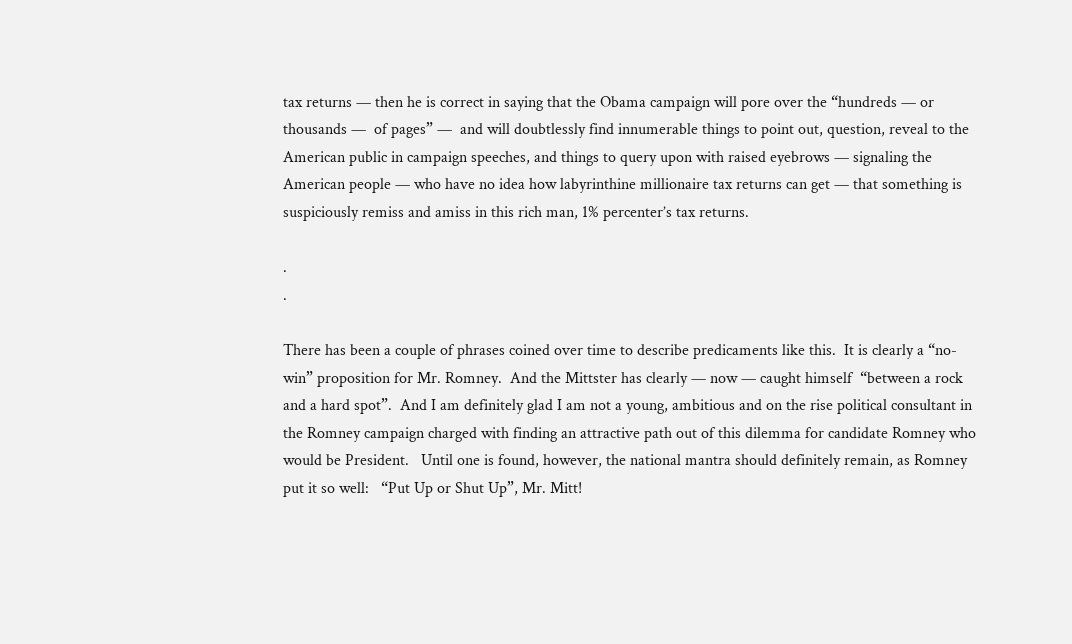tax returns — then he is correct in saying that the Obama campaign will pore over the “hundreds — or thousands —  of pages” —  and will doubtlessly find innumerable things to point out, question, reveal to the American public in campaign speeches, and things to query upon with raised eyebrows — signaling the American people — who have no idea how labyrinthine millionaire tax returns can get — that something is suspiciously remiss and amiss in this rich man, 1% percenter’s tax returns.

.                                                                                                                                                                                                                                                                     .

There has been a couple of phrases coined over time to describe predicaments like this.  It is clearly a “no-win” proposition for Mr. Romney.  And the Mittster has clearly — now — caught himself  “between a rock and a hard spot”.  And I am definitely glad I am not a young, ambitious and on the rise political consultant in the Romney campaign charged with finding an attractive path out of this dilemma for candidate Romney who would be President.   Until one is found, however, the national mantra should definitely remain, as Romney put it so well:   “Put Up or Shut Up”, Mr. Mitt!